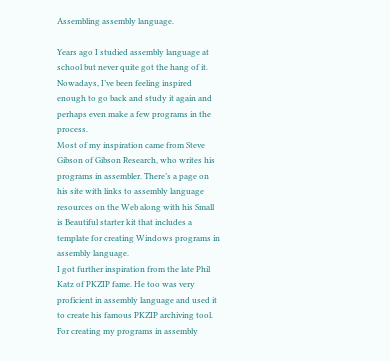Assembling assembly language.

Years ago I studied assembly language at school but never quite got the hang of it. Nowadays, I’ve been feeling inspired enough to go back and study it again and perhaps even make a few programs in the process.
Most of my inspiration came from Steve Gibson of Gibson Research, who writes his programs in assembler. There’s a page on his site with links to assembly language resources on the Web along with his Small is Beautiful starter kit that includes a template for creating Windows programs in assembly language.
I got further inspiration from the late Phil Katz of PKZIP fame. He too was very proficient in assembly language and used it to create his famous PKZIP archiving tool.
For creating my programs in assembly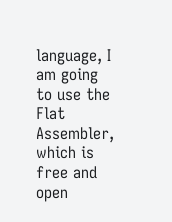language, I am going to use the Flat Assembler, which is free and open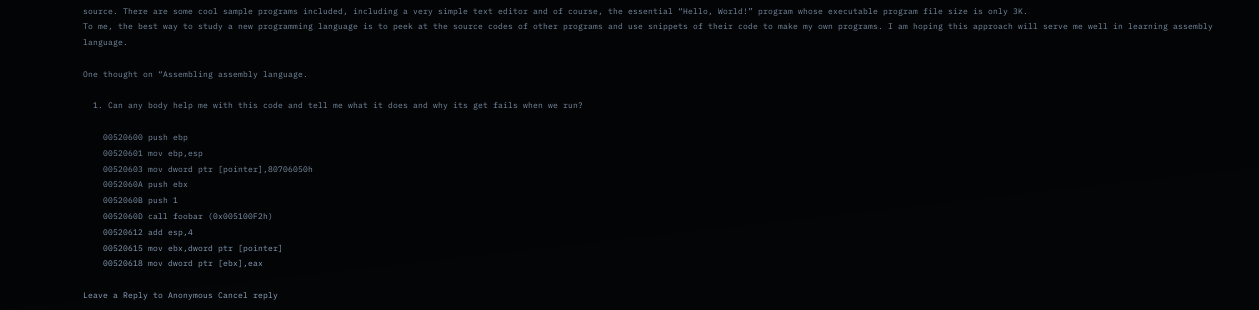source. There are some cool sample programs included, including a very simple text editor and of course, the essential “Hello, World!” program whose executable program file size is only 3K.
To me, the best way to study a new programming language is to peek at the source codes of other programs and use snippets of their code to make my own programs. I am hoping this approach will serve me well in learning assembly language.

One thought on “Assembling assembly language.

  1. Can any body help me with this code and tell me what it does and why its get fails when we run?

    00520600 push ebp
    00520601 mov ebp,esp
    00520603 mov dword ptr [pointer],80706050h
    0052060A push ebx
    0052060B push 1
    0052060D call foobar (0x005100F2h)
    00520612 add esp,4
    00520615 mov ebx,dword ptr [pointer]
    00520618 mov dword ptr [ebx],eax

Leave a Reply to Anonymous Cancel reply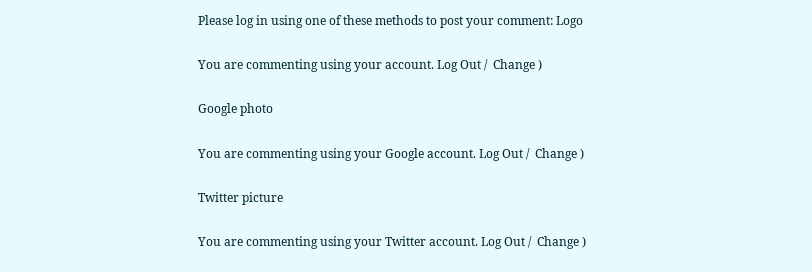Please log in using one of these methods to post your comment: Logo

You are commenting using your account. Log Out /  Change )

Google photo

You are commenting using your Google account. Log Out /  Change )

Twitter picture

You are commenting using your Twitter account. Log Out /  Change )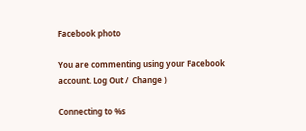Facebook photo

You are commenting using your Facebook account. Log Out /  Change )

Connecting to %s